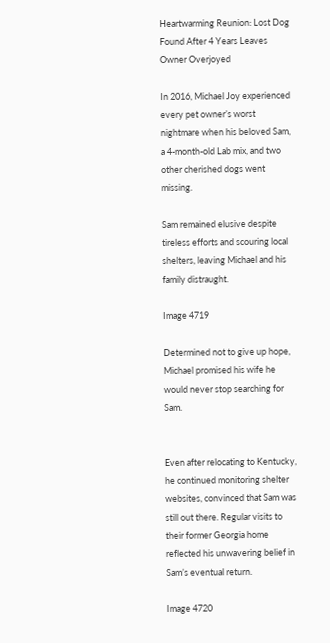Heartwarming Reunion: Lost Dog Found After 4 Years Leaves Owner Overjoyed

In 2016, Michael Joy experienced every pet owner’s worst nightmare when his beloved Sam, a 4-month-old Lab mix, and two other cherished dogs went missing.

Sam remained elusive despite tireless efforts and scouring local shelters, leaving Michael and his family distraught.

Image 4719

Determined not to give up hope, Michael promised his wife he would never stop searching for Sam.


Even after relocating to Kentucky, he continued monitoring shelter websites, convinced that Sam was still out there. Regular visits to their former Georgia home reflected his unwavering belief in Sam’s eventual return.

Image 4720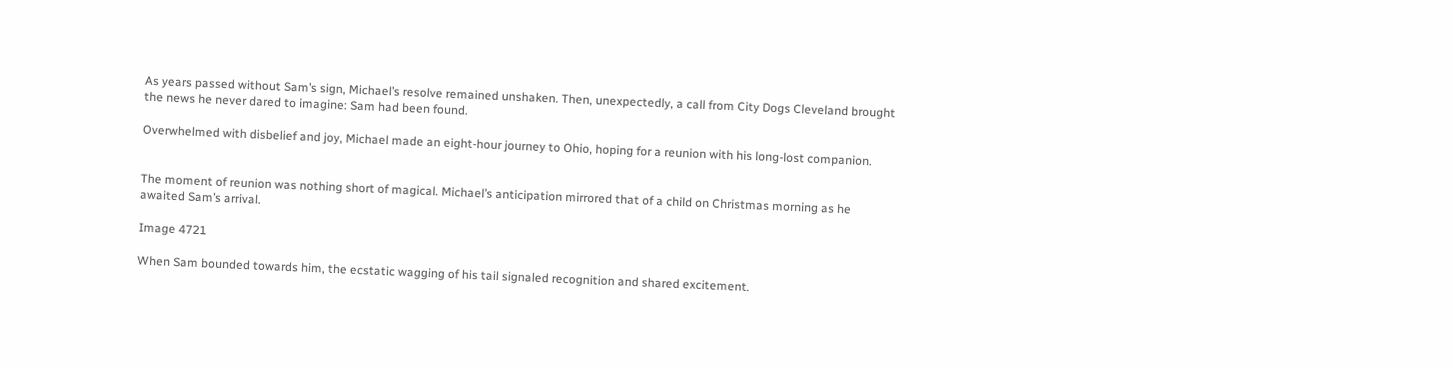As years passed without Sam’s sign, Michael’s resolve remained unshaken. Then, unexpectedly, a call from City Dogs Cleveland brought the news he never dared to imagine: Sam had been found.

Overwhelmed with disbelief and joy, Michael made an eight-hour journey to Ohio, hoping for a reunion with his long-lost companion.


The moment of reunion was nothing short of magical. Michael’s anticipation mirrored that of a child on Christmas morning as he awaited Sam’s arrival.

Image 4721

When Sam bounded towards him, the ecstatic wagging of his tail signaled recognition and shared excitement.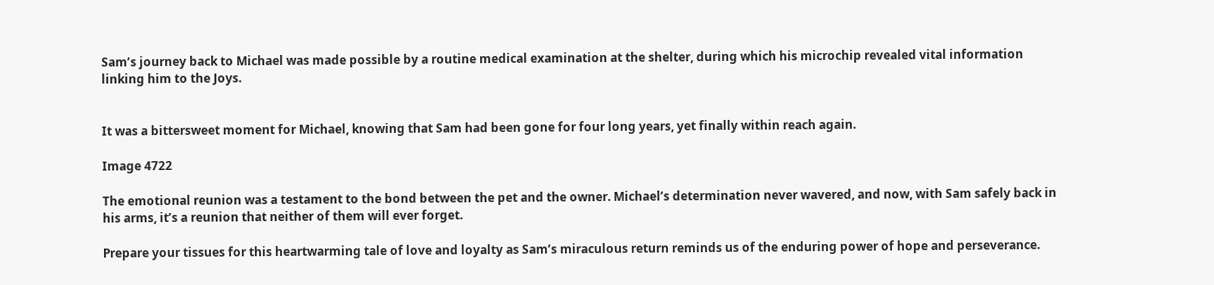Sam’s journey back to Michael was made possible by a routine medical examination at the shelter, during which his microchip revealed vital information linking him to the Joys.


It was a bittersweet moment for Michael, knowing that Sam had been gone for four long years, yet finally within reach again.

Image 4722

The emotional reunion was a testament to the bond between the pet and the owner. Michael’s determination never wavered, and now, with Sam safely back in his arms, it’s a reunion that neither of them will ever forget.

Prepare your tissues for this heartwarming tale of love and loyalty as Sam’s miraculous return reminds us of the enduring power of hope and perseverance.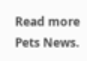Read more Pets News.